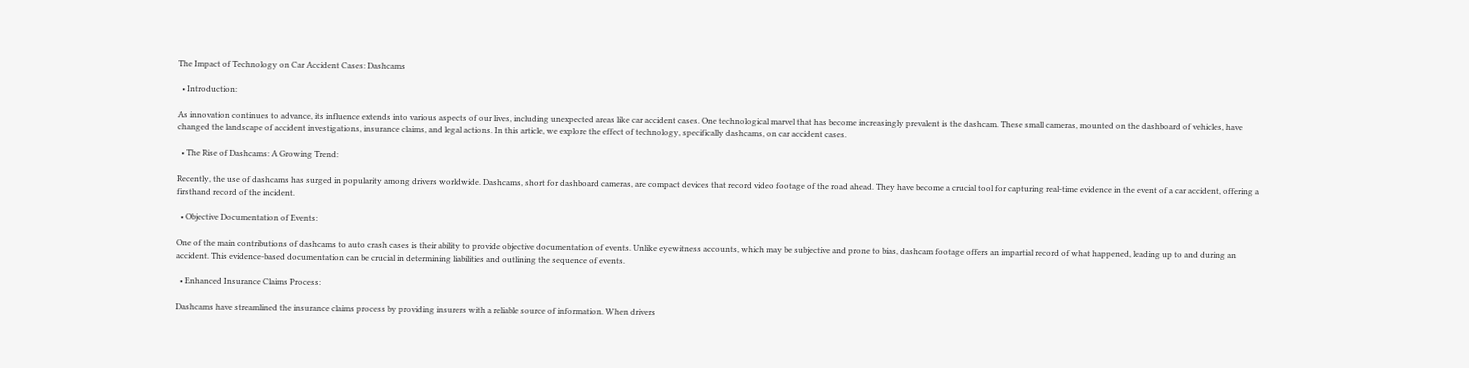The Impact of Technology on Car Accident Cases: Dashcams

  • Introduction:

As innovation continues to advance, its influence extends into various aspects of our lives, including unexpected areas like car accident cases. One technological marvel that has become increasingly prevalent is the dashcam. These small cameras, mounted on the dashboard of vehicles, have changed the landscape of accident investigations, insurance claims, and legal actions. In this article, we explore the effect of technology, specifically dashcams, on car accident cases.

  • The Rise of Dashcams: A Growing Trend:

Recently, the use of dashcams has surged in popularity among drivers worldwide. Dashcams, short for dashboard cameras, are compact devices that record video footage of the road ahead. They have become a crucial tool for capturing real-time evidence in the event of a car accident, offering a firsthand record of the incident.

  • Objective Documentation of Events:

One of the main contributions of dashcams to auto crash cases is their ability to provide objective documentation of events. Unlike eyewitness accounts, which may be subjective and prone to bias, dashcam footage offers an impartial record of what happened, leading up to and during an accident. This evidence-based documentation can be crucial in determining liabilities and outlining the sequence of events.

  • Enhanced Insurance Claims Process:

Dashcams have streamlined the insurance claims process by providing insurers with a reliable source of information. When drivers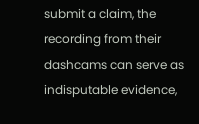submit a claim, the recording from their dashcams can serve as indisputable evidence,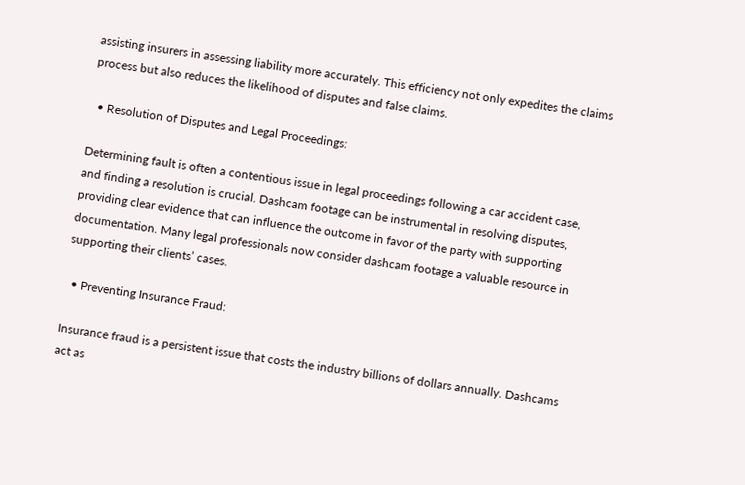assisting insurers in assessing liability more accurately. This efficiency not only expedites the claims process but also reduces the likelihood of disputes and false claims.

  • Resolution of Disputes and Legal Proceedings:

Determining fault is often a contentious issue in legal proceedings following a car accident case, and finding a resolution is crucial. Dashcam footage can be instrumental in resolving disputes, providing clear evidence that can influence the outcome in favor of the party with supporting documentation. Many legal professionals now consider dashcam footage a valuable resource in supporting their clients’ cases.

  • Preventing Insurance Fraud:

Insurance fraud is a persistent issue that costs the industry billions of dollars annually. Dashcams act as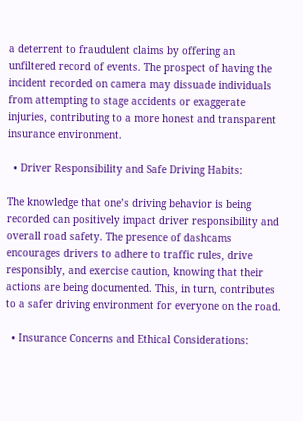a deterrent to fraudulent claims by offering an unfiltered record of events. The prospect of having the incident recorded on camera may dissuade individuals from attempting to stage accidents or exaggerate injuries, contributing to a more honest and transparent insurance environment.

  • Driver Responsibility and Safe Driving Habits:

The knowledge that one’s driving behavior is being recorded can positively impact driver responsibility and overall road safety. The presence of dashcams encourages drivers to adhere to traffic rules, drive responsibly, and exercise caution, knowing that their actions are being documented. This, in turn, contributes to a safer driving environment for everyone on the road.

  • Insurance Concerns and Ethical Considerations: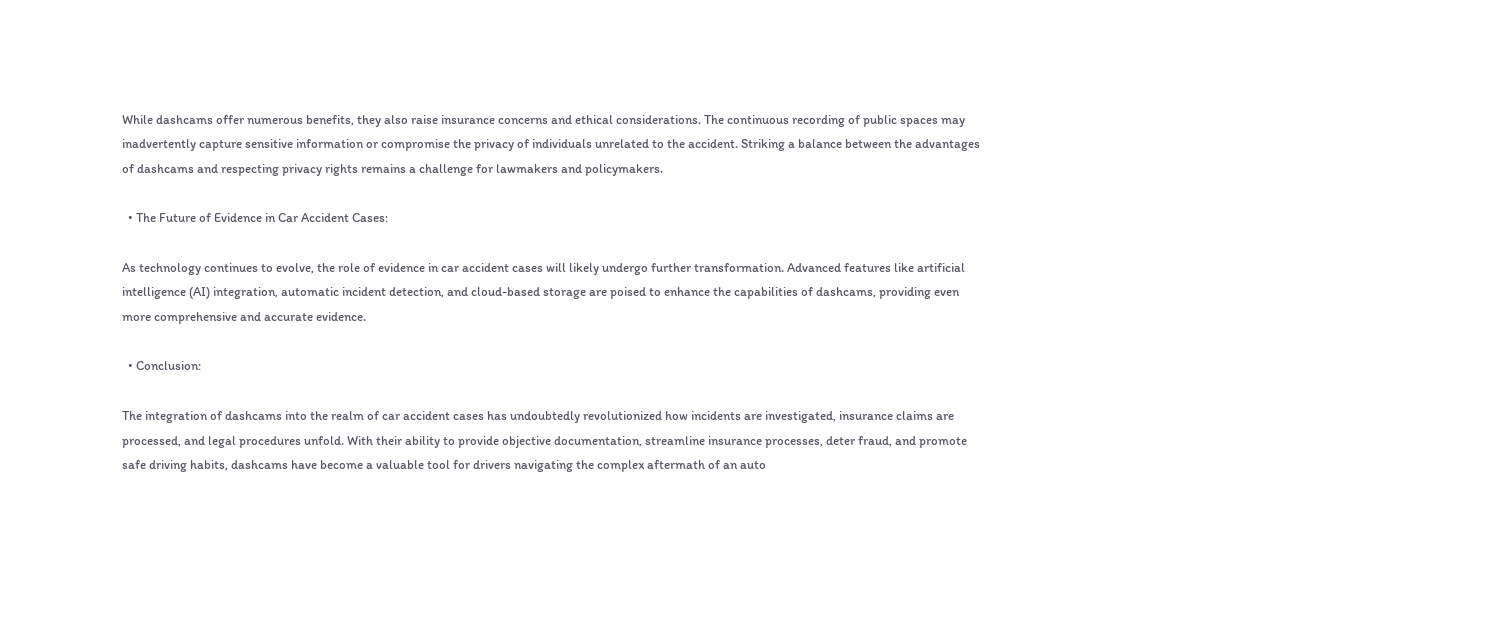While dashcams offer numerous benefits, they also raise insurance concerns and ethical considerations. The continuous recording of public spaces may inadvertently capture sensitive information or compromise the privacy of individuals unrelated to the accident. Striking a balance between the advantages of dashcams and respecting privacy rights remains a challenge for lawmakers and policymakers.

  • The Future of Evidence in Car Accident Cases:

As technology continues to evolve, the role of evidence in car accident cases will likely undergo further transformation. Advanced features like artificial intelligence (AI) integration, automatic incident detection, and cloud-based storage are poised to enhance the capabilities of dashcams, providing even more comprehensive and accurate evidence.

  • Conclusion:

The integration of dashcams into the realm of car accident cases has undoubtedly revolutionized how incidents are investigated, insurance claims are processed, and legal procedures unfold. With their ability to provide objective documentation, streamline insurance processes, deter fraud, and promote safe driving habits, dashcams have become a valuable tool for drivers navigating the complex aftermath of an auto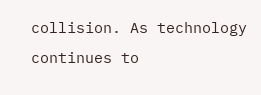collision. As technology continues to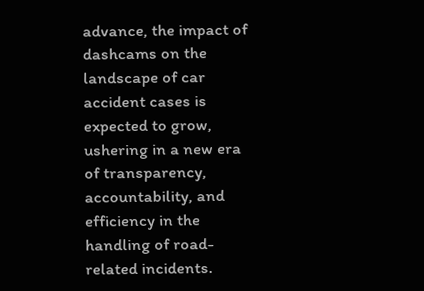advance, the impact of dashcams on the landscape of car accident cases is expected to grow, ushering in a new era of transparency, accountability, and efficiency in the handling of road-related incidents.